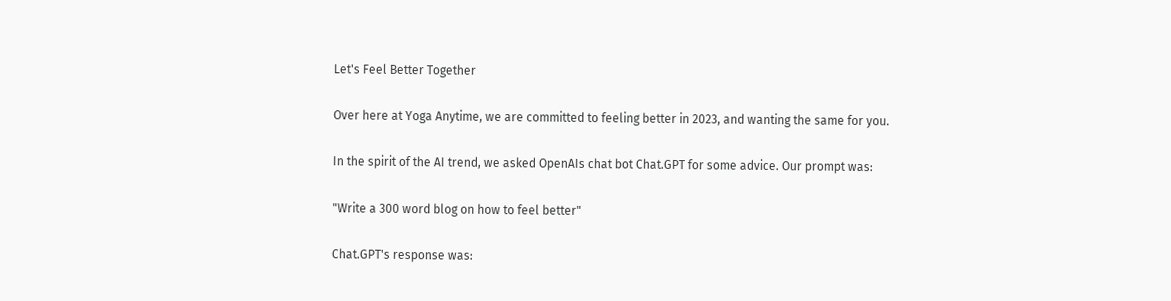Let's Feel Better Together

Over here at Yoga Anytime, we are committed to feeling better in 2023, and wanting the same for you.

In the spirit of the AI trend, we asked OpenAIs chat bot Chat.GPT for some advice. Our prompt was:

"Write a 300 word blog on how to feel better"

Chat.GPT's response was: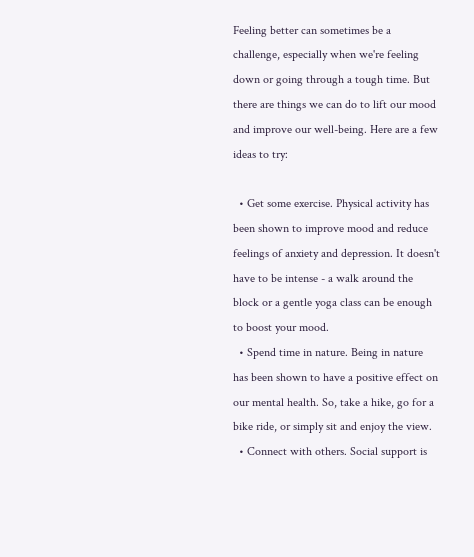Feeling better can sometimes be a challenge, especially when we're feeling down or going through a tough time. But there are things we can do to lift our mood and improve our well-being. Here are a few ideas to try:

  • Get some exercise. Physical activity has been shown to improve mood and reduce feelings of anxiety and depression. It doesn't have to be intense - a walk around the block or a gentle yoga class can be enough to boost your mood.
  • Spend time in nature. Being in nature has been shown to have a positive effect on our mental health. So, take a hike, go for a bike ride, or simply sit and enjoy the view.
  • Connect with others. Social support is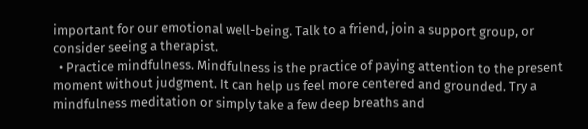important for our emotional well-being. Talk to a friend, join a support group, or consider seeing a therapist.
  • Practice mindfulness. Mindfulness is the practice of paying attention to the present moment without judgment. It can help us feel more centered and grounded. Try a mindfulness meditation or simply take a few deep breaths and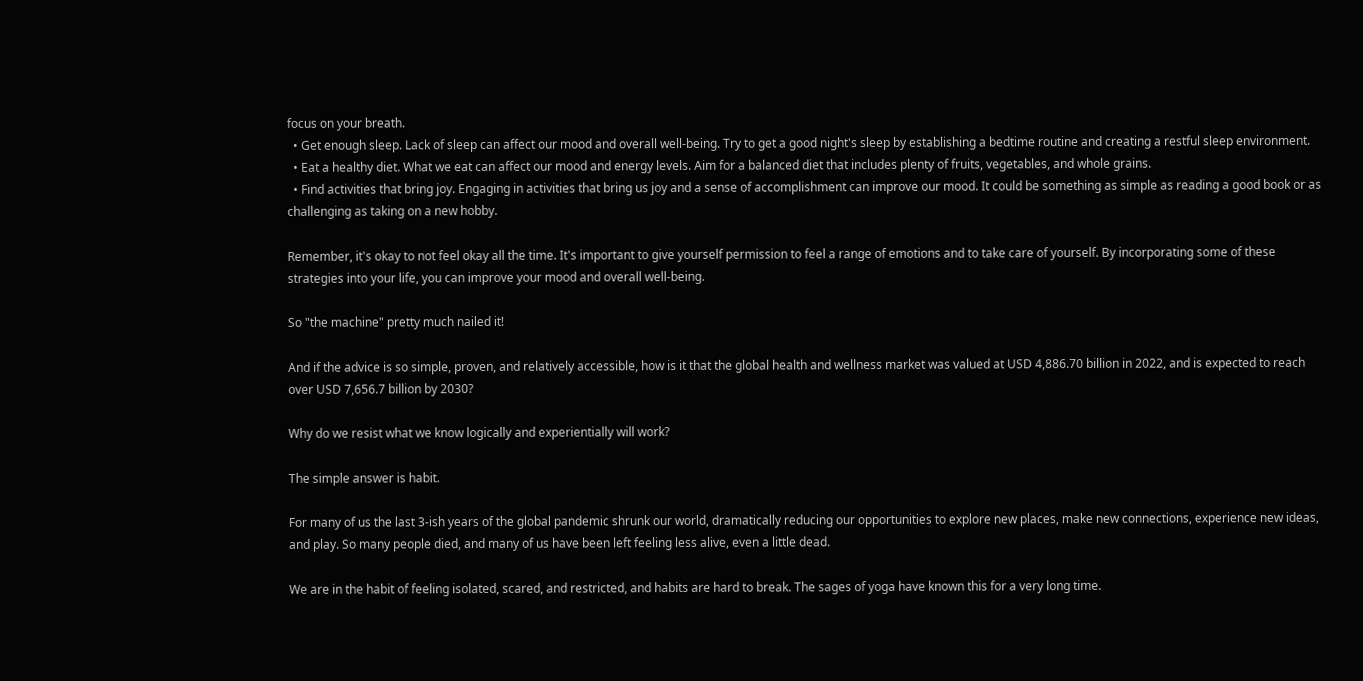focus on your breath.
  • Get enough sleep. Lack of sleep can affect our mood and overall well-being. Try to get a good night's sleep by establishing a bedtime routine and creating a restful sleep environment.
  • Eat a healthy diet. What we eat can affect our mood and energy levels. Aim for a balanced diet that includes plenty of fruits, vegetables, and whole grains.
  • Find activities that bring joy. Engaging in activities that bring us joy and a sense of accomplishment can improve our mood. It could be something as simple as reading a good book or as challenging as taking on a new hobby.

Remember, it's okay to not feel okay all the time. It's important to give yourself permission to feel a range of emotions and to take care of yourself. By incorporating some of these strategies into your life, you can improve your mood and overall well-being.

So "the machine" pretty much nailed it!

And if the advice is so simple, proven, and relatively accessible, how is it that the global health and wellness market was valued at USD 4,886.70 billion in 2022, and is expected to reach over USD 7,656.7 billion by 2030?

Why do we resist what we know logically and experientially will work?

The simple answer is habit.

For many of us the last 3-ish years of the global pandemic shrunk our world, dramatically reducing our opportunities to explore new places, make new connections, experience new ideas, and play. So many people died, and many of us have been left feeling less alive, even a little dead.

We are in the habit of feeling isolated, scared, and restricted, and habits are hard to break. The sages of yoga have known this for a very long time.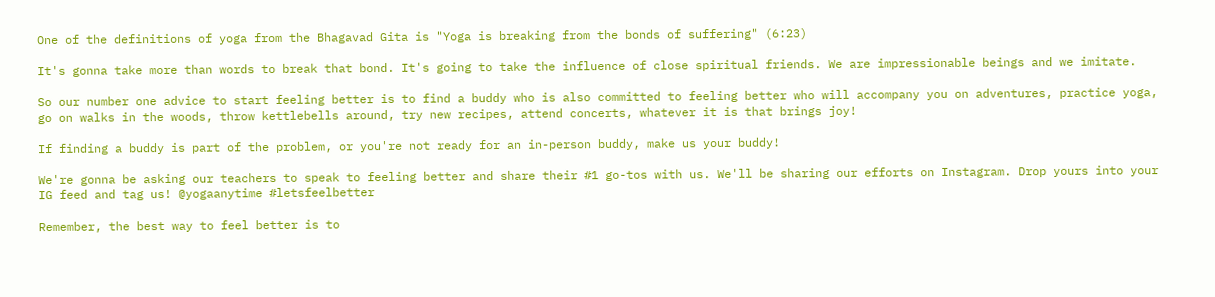One of the definitions of yoga from the Bhagavad Gita is "Yoga is breaking from the bonds of suffering" (6:23)

It's gonna take more than words to break that bond. It's going to take the influence of close spiritual friends. We are impressionable beings and we imitate.

So our number one advice to start feeling better is to find a buddy who is also committed to feeling better who will accompany you on adventures, practice yoga, go on walks in the woods, throw kettlebells around, try new recipes, attend concerts, whatever it is that brings joy!

If finding a buddy is part of the problem, or you're not ready for an in-person buddy, make us your buddy!

We're gonna be asking our teachers to speak to feeling better and share their #1 go-tos with us. We'll be sharing our efforts on Instagram. Drop yours into your IG feed and tag us! @yogaanytime #letsfeelbetter

Remember, the best way to feel better is to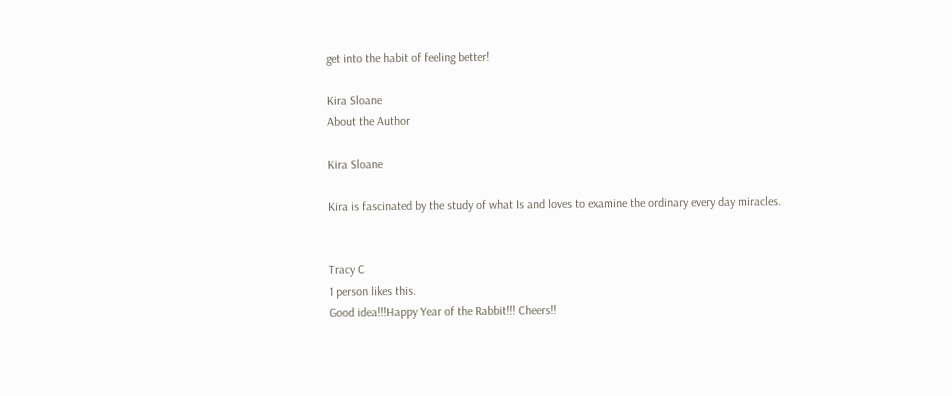get into the habit of feeling better!

Kira Sloane
About the Author

Kira Sloane

Kira is fascinated by the study of what Is and loves to examine the ordinary every day miracles.


Tracy C
1 person likes this.
Good idea!!!Happy Year of the Rabbit!!! Cheers!!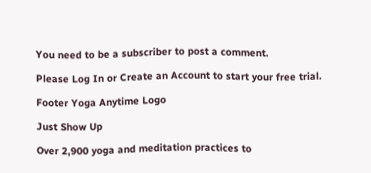You need to be a subscriber to post a comment.

Please Log In or Create an Account to start your free trial.

Footer Yoga Anytime Logo

Just Show Up

Over 2,900 yoga and meditation practices to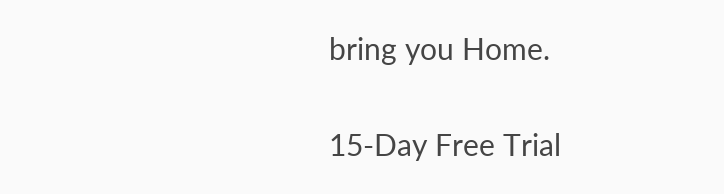bring you Home.

15-Day Free Trial